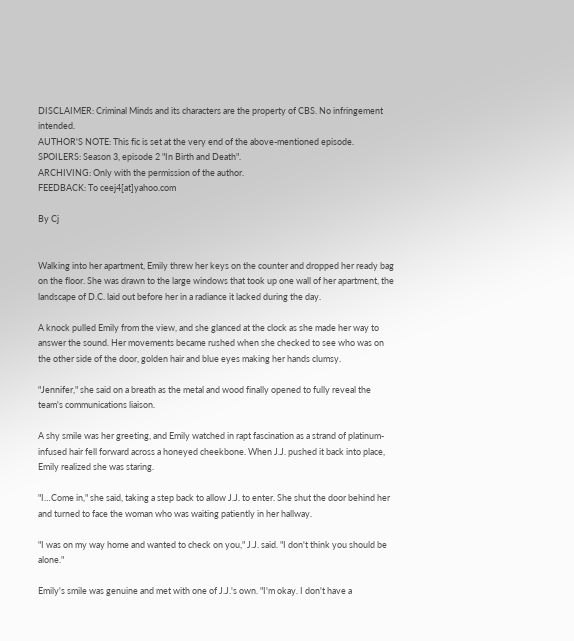DISCLAIMER: Criminal Minds and its characters are the property of CBS. No infringement intended.
AUTHOR'S NOTE: This fic is set at the very end of the above-mentioned episode.
SPOILERS: Season 3, episode 2 "In Birth and Death".
ARCHIVING: Only with the permission of the author.
FEEDBACK: To ceej4[at]yahoo.com

By Cj


Walking into her apartment, Emily threw her keys on the counter and dropped her ready bag on the floor. She was drawn to the large windows that took up one wall of her apartment, the landscape of D.C. laid out before her in a radiance it lacked during the day.

A knock pulled Emily from the view, and she glanced at the clock as she made her way to answer the sound. Her movements became rushed when she checked to see who was on the other side of the door, golden hair and blue eyes making her hands clumsy.

"Jennifer," she said on a breath as the metal and wood finally opened to fully reveal the team's communications liaison.

A shy smile was her greeting, and Emily watched in rapt fascination as a strand of platinum-infused hair fell forward across a honeyed cheekbone. When J.J. pushed it back into place, Emily realized she was staring.

"I…Come in," she said, taking a step back to allow J.J. to enter. She shut the door behind her and turned to face the woman who was waiting patiently in her hallway.

"I was on my way home and wanted to check on you," J.J. said. "I don't think you should be alone."

Emily's smile was genuine and met with one of J.J.'s own. "I'm okay. I don't have a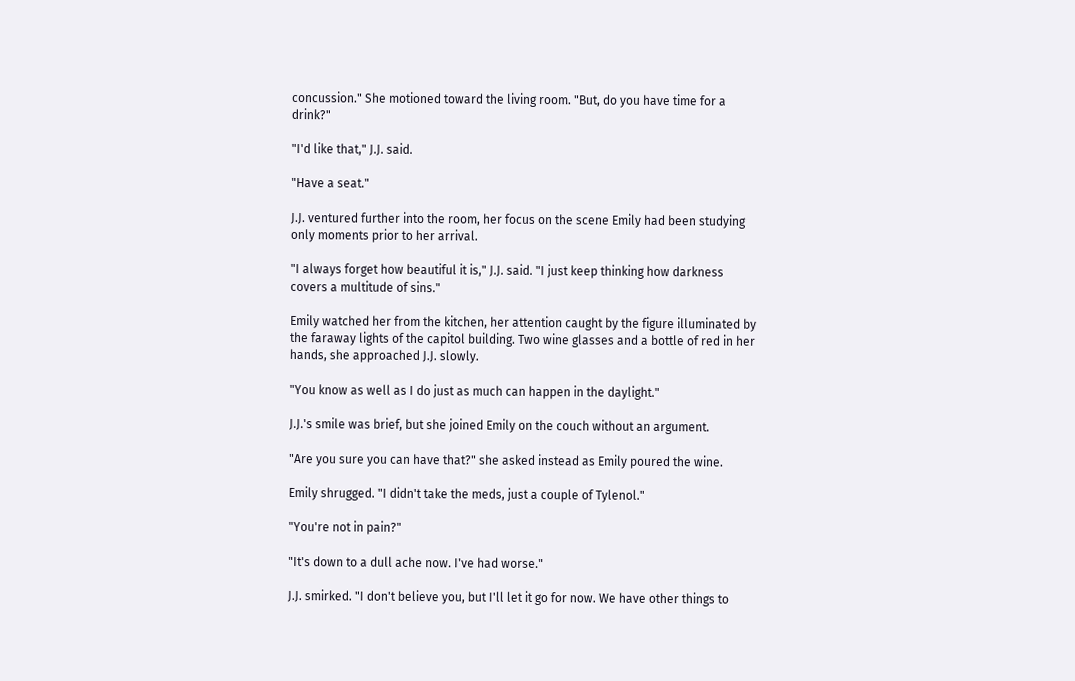concussion." She motioned toward the living room. "But, do you have time for a drink?"

"I'd like that," J.J. said.

"Have a seat."

J.J. ventured further into the room, her focus on the scene Emily had been studying only moments prior to her arrival.

"I always forget how beautiful it is," J.J. said. "I just keep thinking how darkness covers a multitude of sins."

Emily watched her from the kitchen, her attention caught by the figure illuminated by the faraway lights of the capitol building. Two wine glasses and a bottle of red in her hands, she approached J.J. slowly.

"You know as well as I do just as much can happen in the daylight."

J.J.'s smile was brief, but she joined Emily on the couch without an argument.

"Are you sure you can have that?" she asked instead as Emily poured the wine.

Emily shrugged. "I didn't take the meds, just a couple of Tylenol."

"You're not in pain?"

"It's down to a dull ache now. I've had worse."

J.J. smirked. "I don't believe you, but I'll let it go for now. We have other things to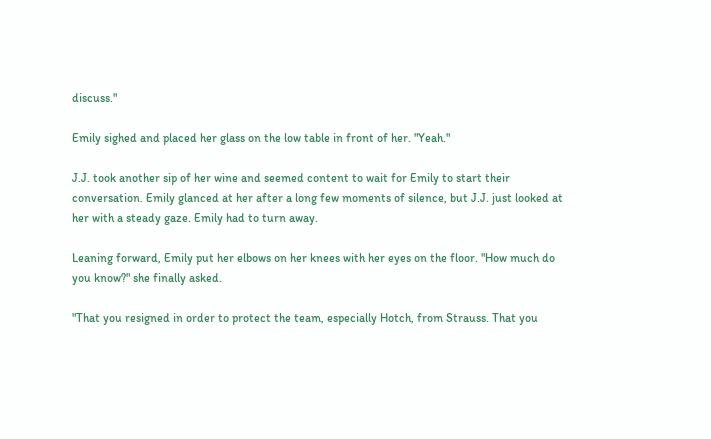discuss."

Emily sighed and placed her glass on the low table in front of her. "Yeah."

J.J. took another sip of her wine and seemed content to wait for Emily to start their conversation. Emily glanced at her after a long few moments of silence, but J.J. just looked at her with a steady gaze. Emily had to turn away.

Leaning forward, Emily put her elbows on her knees with her eyes on the floor. "How much do you know?" she finally asked.

"That you resigned in order to protect the team, especially Hotch, from Strauss. That you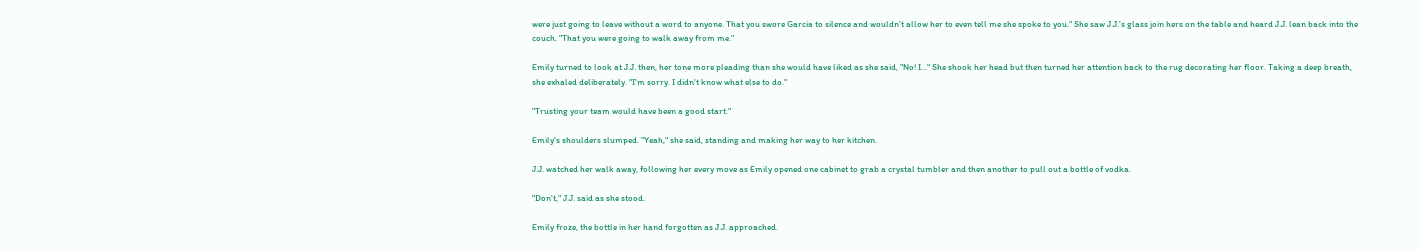were just going to leave without a word to anyone. That you swore Garcia to silence and wouldn't allow her to even tell me she spoke to you." She saw J.J.'s glass join hers on the table and heard J.J. lean back into the couch. "That you were going to walk away from me."

Emily turned to look at J.J. then, her tone more pleading than she would have liked as she said, "No! I…" She shook her head but then turned her attention back to the rug decorating her floor. Taking a deep breath, she exhaled deliberately. "I'm sorry. I didn't know what else to do."

"Trusting your team would have been a good start."

Emily's shoulders slumped. "Yeah," she said, standing and making her way to her kitchen.

J.J. watched her walk away, following her every move as Emily opened one cabinet to grab a crystal tumbler and then another to pull out a bottle of vodka.

"Don't," J.J. said as she stood.

Emily froze, the bottle in her hand forgotten as J.J. approached.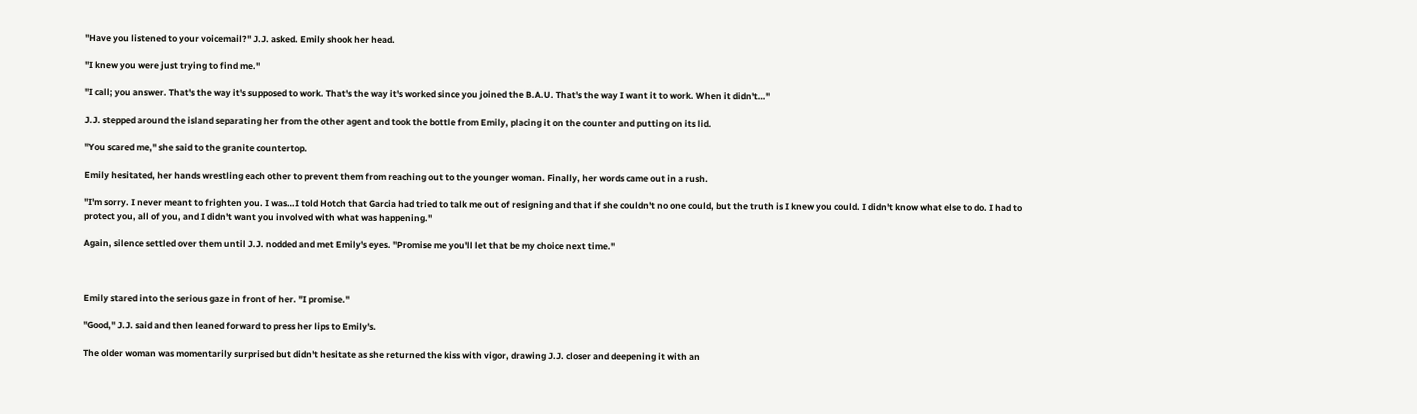"Have you listened to your voicemail?" J.J. asked. Emily shook her head.

"I knew you were just trying to find me."

"I call; you answer. That's the way it's supposed to work. That's the way it's worked since you joined the B.A.U. That's the way I want it to work. When it didn't…"

J.J. stepped around the island separating her from the other agent and took the bottle from Emily, placing it on the counter and putting on its lid.

"You scared me," she said to the granite countertop.

Emily hesitated, her hands wrestling each other to prevent them from reaching out to the younger woman. Finally, her words came out in a rush.

"I'm sorry. I never meant to frighten you. I was…I told Hotch that Garcia had tried to talk me out of resigning and that if she couldn't no one could, but the truth is I knew you could. I didn't know what else to do. I had to protect you, all of you, and I didn't want you involved with what was happening."

Again, silence settled over them until J.J. nodded and met Emily's eyes. "Promise me you'll let that be my choice next time."



Emily stared into the serious gaze in front of her. "I promise."

"Good," J.J. said and then leaned forward to press her lips to Emily's.

The older woman was momentarily surprised but didn't hesitate as she returned the kiss with vigor, drawing J.J. closer and deepening it with an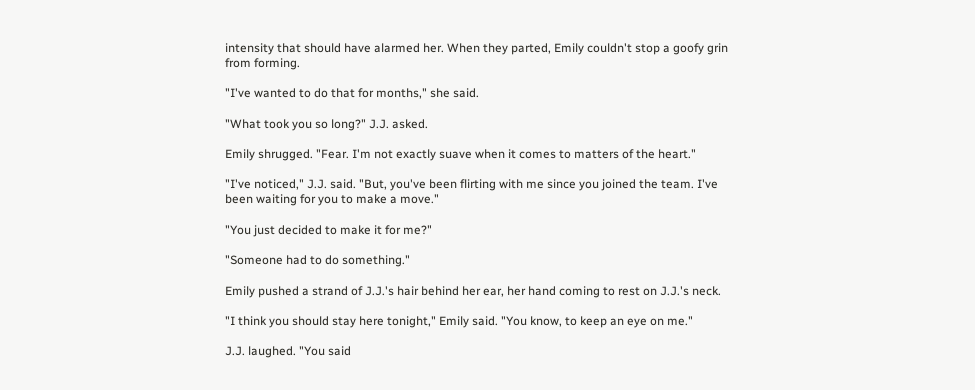intensity that should have alarmed her. When they parted, Emily couldn't stop a goofy grin from forming.

"I've wanted to do that for months," she said.

"What took you so long?" J.J. asked.

Emily shrugged. "Fear. I'm not exactly suave when it comes to matters of the heart."

"I've noticed," J.J. said. "But, you've been flirting with me since you joined the team. I've been waiting for you to make a move."

"You just decided to make it for me?"

"Someone had to do something."

Emily pushed a strand of J.J.'s hair behind her ear, her hand coming to rest on J.J.'s neck.

"I think you should stay here tonight," Emily said. "You know, to keep an eye on me."

J.J. laughed. "You said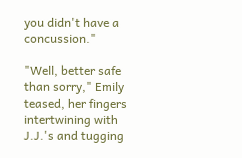you didn't have a concussion."

"Well, better safe than sorry," Emily teased, her fingers intertwining with J.J.'s and tugging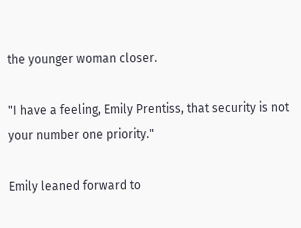the younger woman closer.

"I have a feeling, Emily Prentiss, that security is not your number one priority."

Emily leaned forward to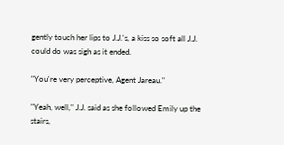gently touch her lips to J.J.'s, a kiss so soft all J.J. could do was sigh as it ended.

"You're very perceptive, Agent Jareau."

"Yeah, well," J.J. said as she followed Emily up the stairs,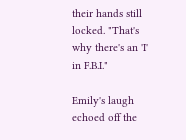their hands still locked. "That's why there's an 'I' in F.B.I."

Emily's laugh echoed off the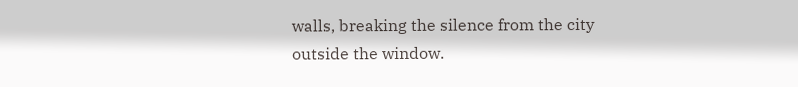walls, breaking the silence from the city outside the window.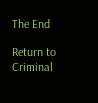The End

Return to Criminal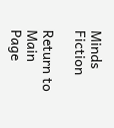Minds Fiction

Return to Main Page